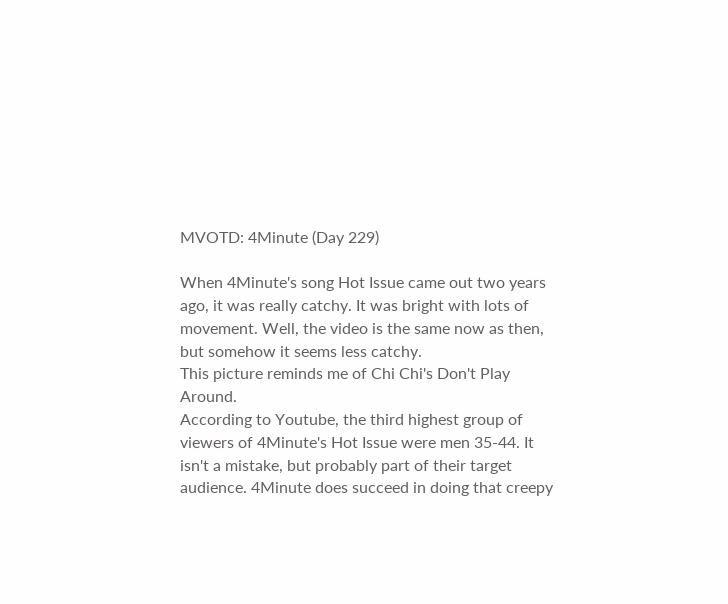MVOTD: 4Minute (Day 229)

When 4Minute's song Hot Issue came out two years ago, it was really catchy. It was bright with lots of movement. Well, the video is the same now as then, but somehow it seems less catchy.
This picture reminds me of Chi Chi's Don't Play Around.
According to Youtube, the third highest group of viewers of 4Minute's Hot Issue were men 35-44. It isn't a mistake, but probably part of their target audience. 4Minute does succeed in doing that creepy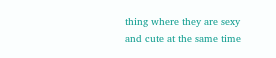thing where they are sexy and cute at the same time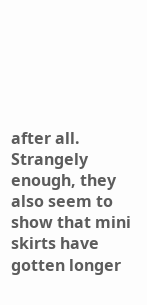after all. Strangely enough, they also seem to show that mini skirts have gotten longer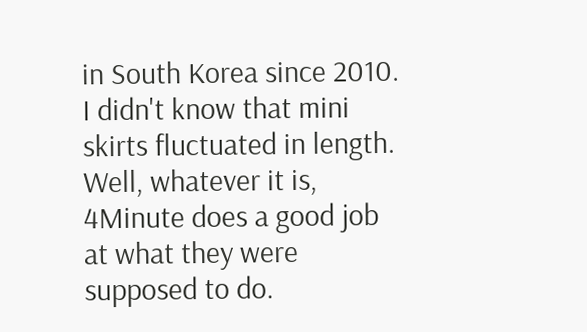in South Korea since 2010. I didn't know that mini skirts fluctuated in length.
Well, whatever it is, 4Minute does a good job at what they were supposed to do.